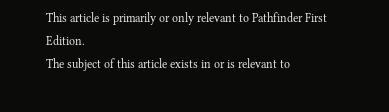This article is primarily or only relevant to Pathfinder First Edition.
The subject of this article exists in or is relevant to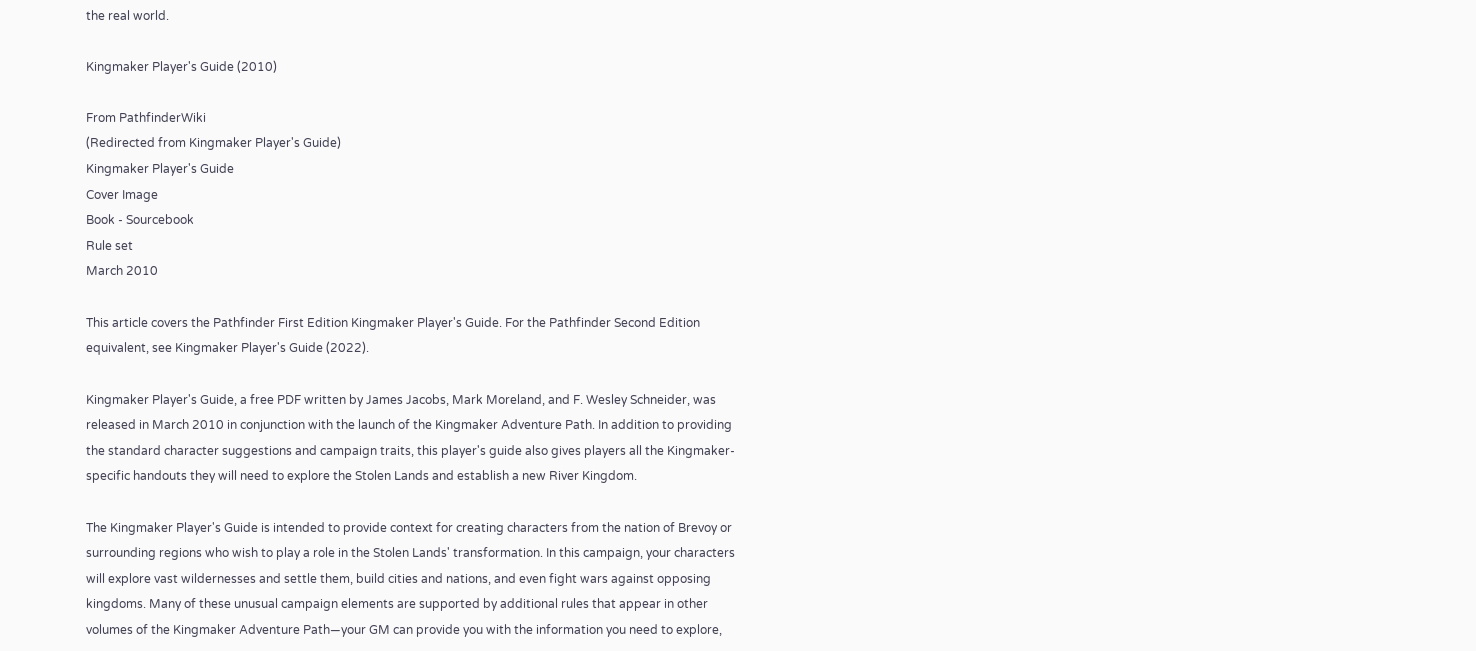the real world.

Kingmaker Player's Guide (2010)

From PathfinderWiki
(Redirected from Kingmaker Player's Guide)
Kingmaker Player's Guide
Cover Image
Book - Sourcebook
Rule set
March 2010

This article covers the Pathfinder First Edition Kingmaker Player's Guide. For the Pathfinder Second Edition equivalent, see Kingmaker Player's Guide (2022).

Kingmaker Player's Guide, a free PDF written by James Jacobs, Mark Moreland, and F. Wesley Schneider, was released in March 2010 in conjunction with the launch of the Kingmaker Adventure Path. In addition to providing the standard character suggestions and campaign traits, this player's guide also gives players all the Kingmaker-specific handouts they will need to explore the Stolen Lands and establish a new River Kingdom.

The Kingmaker Player's Guide is intended to provide context for creating characters from the nation of Brevoy or surrounding regions who wish to play a role in the Stolen Lands' transformation. In this campaign, your characters will explore vast wildernesses and settle them, build cities and nations, and even fight wars against opposing kingdoms. Many of these unusual campaign elements are supported by additional rules that appear in other volumes of the Kingmaker Adventure Path—your GM can provide you with the information you need to explore,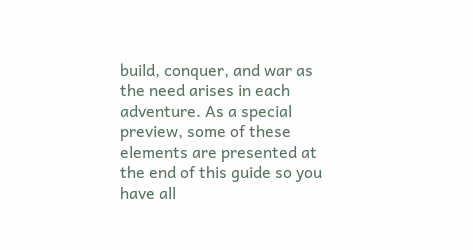build, conquer, and war as the need arises in each adventure. As a special preview, some of these elements are presented at the end of this guide so you have all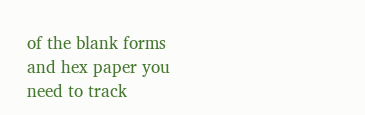of the blank forms and hex paper you need to track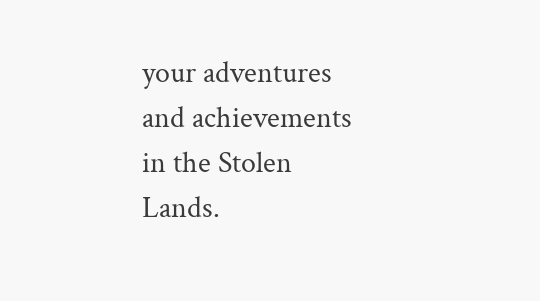your adventures and achievements in the Stolen Lands.